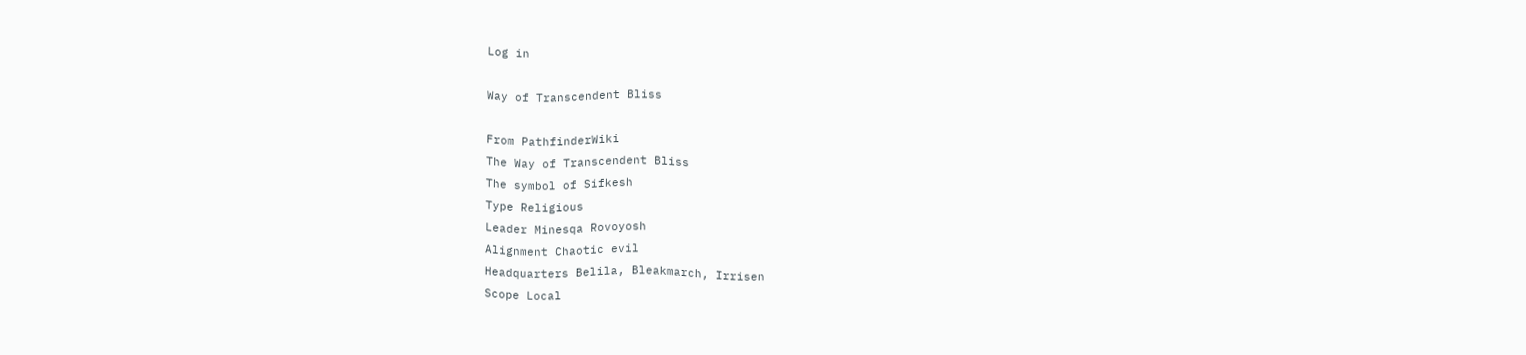Log in

Way of Transcendent Bliss

From PathfinderWiki
The Way of Transcendent Bliss
The symbol of Sifkesh
Type Religious
Leader Minesqa Rovoyosh
Alignment Chaotic evil
Headquarters Belila, Bleakmarch, Irrisen
Scope Local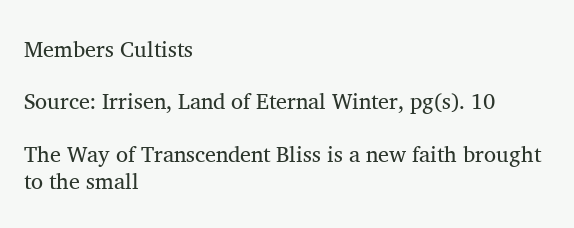Members Cultists

Source: Irrisen, Land of Eternal Winter, pg(s). 10

The Way of Transcendent Bliss is a new faith brought to the small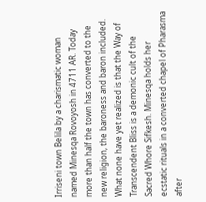Irriseni town Belila by a charismatic woman named Minesqa Rovoyosh in 4711 AR. Today more than half the town has converted to the new religion, the baroness and baron included. What none have yet realized is that the Way of Transcendent Bliss is a demonic cult of the Sacred Whore Sifkesh. Minesqa holds her ecstatic rituals in a converted chapel of Pharasma after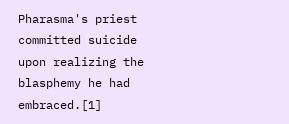Pharasma's priest committed suicide upon realizing the blasphemy he had embraced.[1]